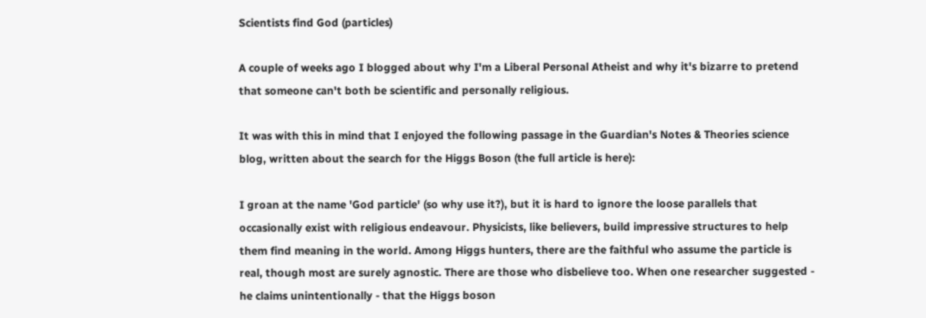Scientists find God (particles)

A couple of weeks ago I blogged about why I'm a Liberal Personal Atheist and why it's bizarre to pretend that someone can't both be scientific and personally religious.

It was with this in mind that I enjoyed the following passage in the Guardian's Notes & Theories science blog, written about the search for the Higgs Boson (the full article is here):

I groan at the name 'God particle' (so why use it?), but it is hard to ignore the loose parallels that occasionally exist with religious endeavour. Physicists, like believers, build impressive structures to help them find meaning in the world. Among Higgs hunters, there are the faithful who assume the particle is real, though most are surely agnostic. There are those who disbelieve too. When one researcher suggested - he claims unintentionally - that the Higgs boson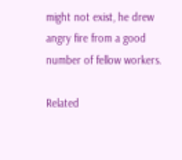might not exist, he drew angry fire from a good number of fellow workers.

Related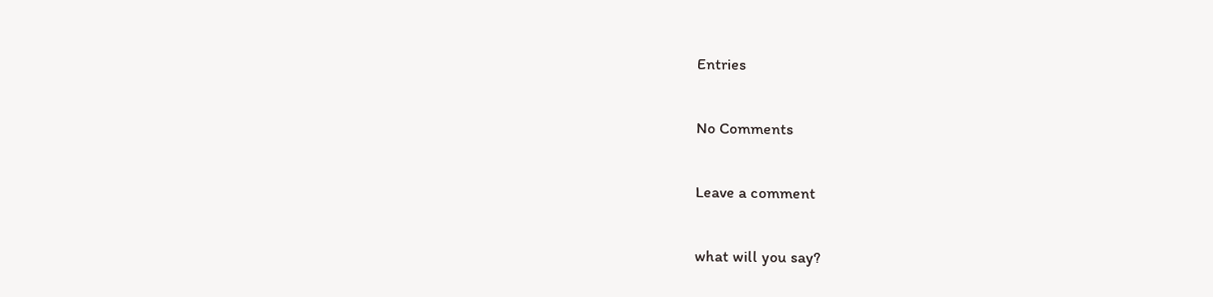Entries

No Comments

Leave a comment

what will you say?